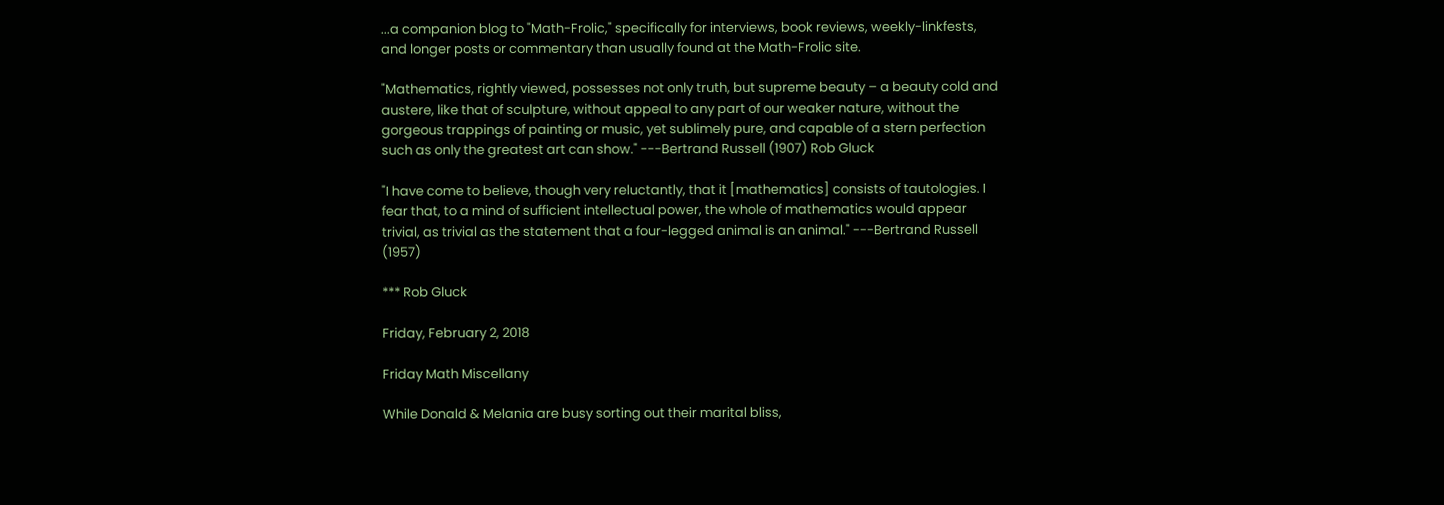...a companion blog to "Math-Frolic," specifically for interviews, book reviews, weekly-linkfests, and longer posts or commentary than usually found at the Math-Frolic site.

"Mathematics, rightly viewed, possesses not only truth, but supreme beauty – a beauty cold and austere, like that of sculpture, without appeal to any part of our weaker nature, without the gorgeous trappings of painting or music, yet sublimely pure, and capable of a stern perfection such as only the greatest art can show." ---Bertrand Russell (1907) Rob Gluck

"I have come to believe, though very reluctantly, that it [mathematics] consists of tautologies. I fear that, to a mind of sufficient intellectual power, the whole of mathematics would appear trivial, as trivial as the statement that a four-legged animal is an animal." ---Bertrand Russell (1957)

*** Rob Gluck

Friday, February 2, 2018

Friday Math Miscellany

While Donald & Melania are busy sorting out their marital bliss,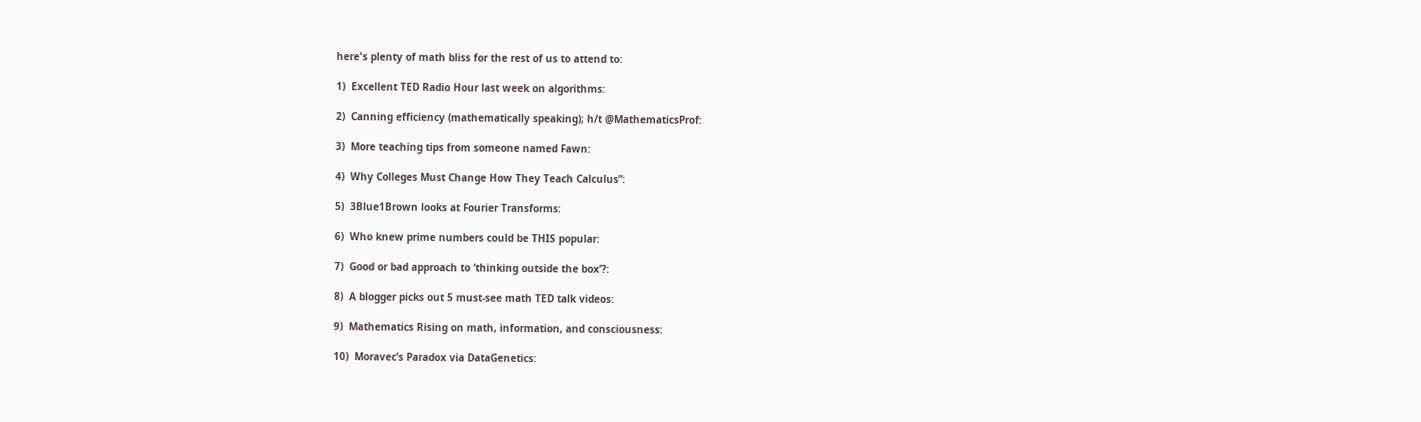here's plenty of math bliss for the rest of us to attend to:

1)  Excellent TED Radio Hour last week on algorithms:

2)  Canning efficiency (mathematically speaking); h/t @MathematicsProf:

3)  More teaching tips from someone named Fawn:

4)  Why Colleges Must Change How They Teach Calculus”:

5)  3Blue1Brown looks at Fourier Transforms:

6)  Who knew prime numbers could be THIS popular:

7)  Good or bad approach to ‘thinking outside the box’?:

8)  A blogger picks out 5 must-see math TED talk videos:

9)  Mathematics Rising on math, information, and consciousness:

10)  Moravec’s Paradox via DataGenetics: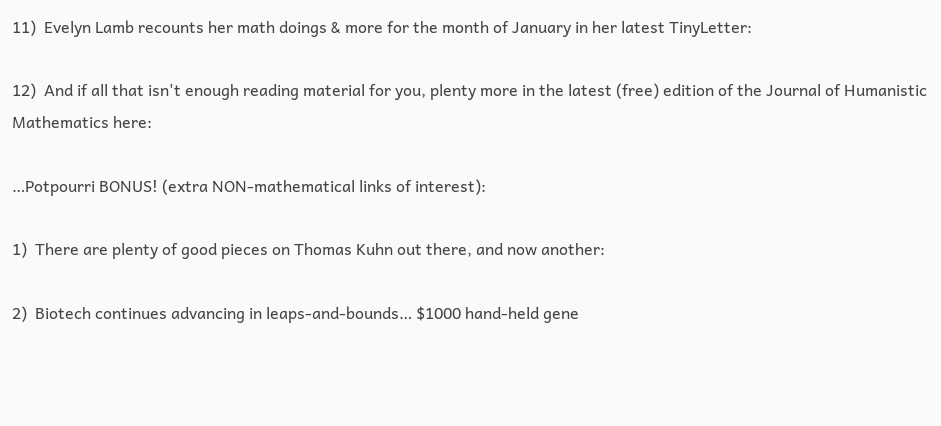11)  Evelyn Lamb recounts her math doings & more for the month of January in her latest TinyLetter:

12)  And if all that isn't enough reading material for you, plenty more in the latest (free) edition of the Journal of Humanistic Mathematics here:

…Potpourri BONUS! (extra NON-mathematical links of interest):

1)  There are plenty of good pieces on Thomas Kuhn out there, and now another:

2)  Biotech continues advancing in leaps-and-bounds… $1000 hand-held gene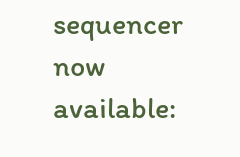sequencer now available: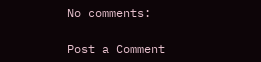No comments:

Post a Comment